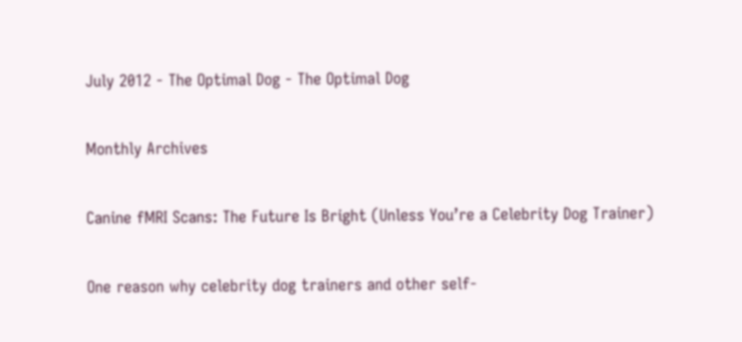July 2012 - The Optimal Dog - The Optimal Dog

Monthly Archives

Canine fMRI Scans: The Future Is Bright (Unless You’re a Celebrity Dog Trainer)

One reason why celebrity dog trainers and other self-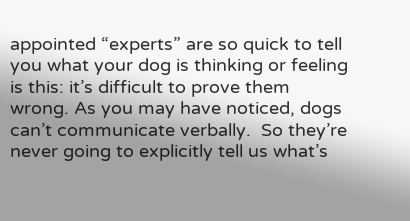appointed “experts” are so quick to tell you what your dog is thinking or feeling is this: it’s difficult to prove them wrong. As you may have noticed, dogs can’t communicate verbally.  So they’re never going to explicitly tell us what’s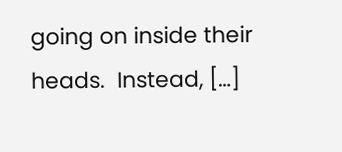going on inside their heads.  Instead, […]